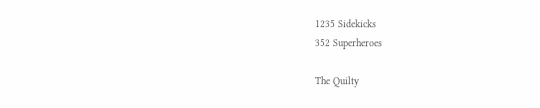1235 Sidekicks
352 Superheroes

The Quilty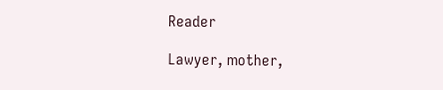Reader

Lawyer, mother,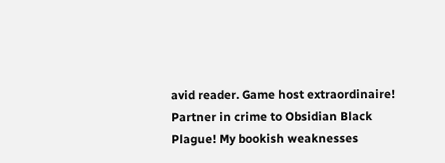avid reader. Game host extraordinaire! Partner in crime to Obsidian Black Plague! My bookish weaknesses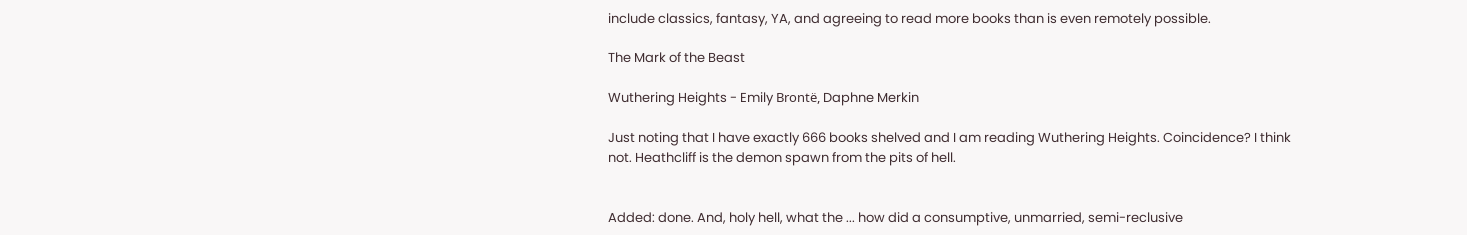include classics, fantasy, YA, and agreeing to read more books than is even remotely possible.

The Mark of the Beast

Wuthering Heights - Emily Brontë, Daphne Merkin

Just noting that I have exactly 666 books shelved and I am reading Wuthering Heights. Coincidence? I think not. Heathcliff is the demon spawn from the pits of hell.


Added: done. And, holy hell, what the ... how did a consumptive, unmarried, semi-reclusive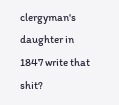clergyman's daughter in 1847 write that shit?